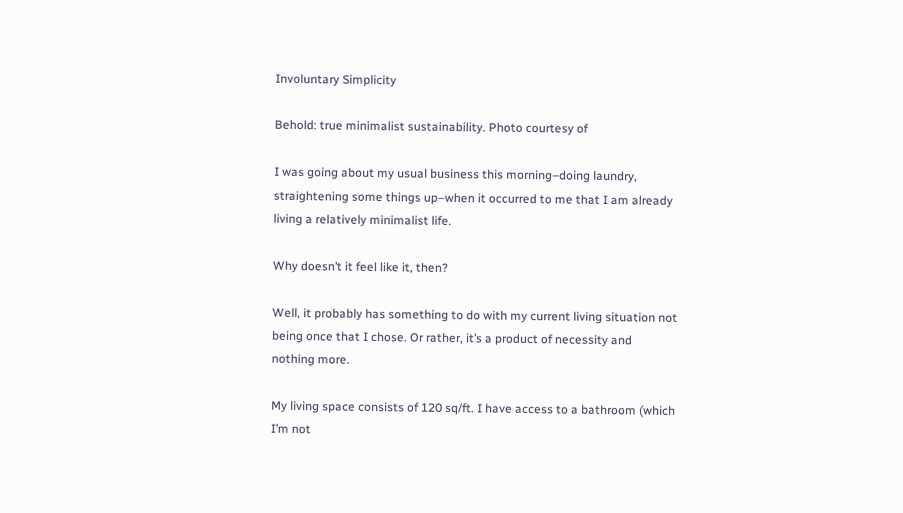Involuntary Simplicity

Behold: true minimalist sustainability. Photo courtesy of

I was going about my usual business this morning–doing laundry, straightening some things up–when it occurred to me that I am already living a relatively minimalist life.

Why doesn’t it feel like it, then?

Well, it probably has something to do with my current living situation not being once that I chose. Or rather, it’s a product of necessity and nothing more.

My living space consists of 120 sq/ft. I have access to a bathroom (which I’m not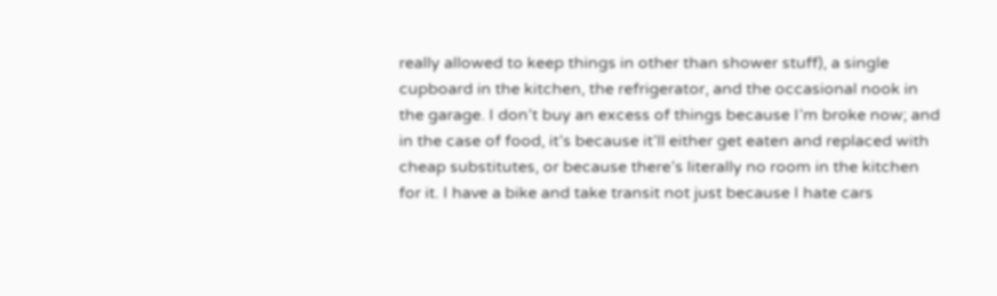really allowed to keep things in other than shower stuff), a single cupboard in the kitchen, the refrigerator, and the occasional nook in the garage. I don’t buy an excess of things because I’m broke now; and in the case of food, it’s because it’ll either get eaten and replaced with cheap substitutes, or because there’s literally no room in the kitchen for it. I have a bike and take transit not just because I hate cars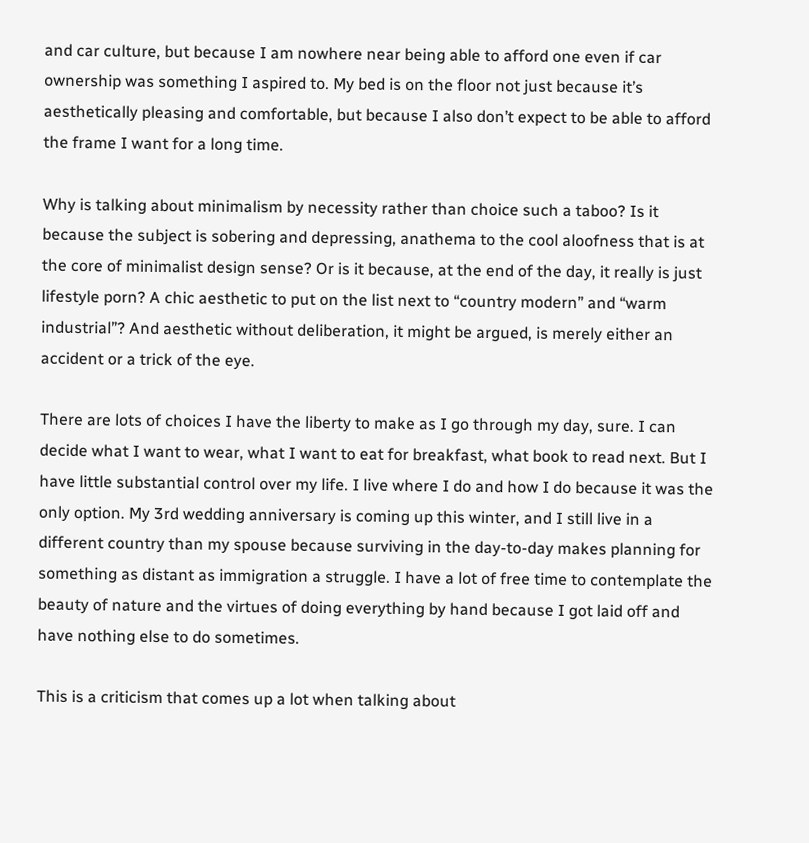and car culture, but because I am nowhere near being able to afford one even if car ownership was something I aspired to. My bed is on the floor not just because it’s aesthetically pleasing and comfortable, but because I also don’t expect to be able to afford the frame I want for a long time.

Why is talking about minimalism by necessity rather than choice such a taboo? Is it because the subject is sobering and depressing, anathema to the cool aloofness that is at the core of minimalist design sense? Or is it because, at the end of the day, it really is just lifestyle porn? A chic aesthetic to put on the list next to “country modern” and “warm industrial”? And aesthetic without deliberation, it might be argued, is merely either an accident or a trick of the eye.

There are lots of choices I have the liberty to make as I go through my day, sure. I can decide what I want to wear, what I want to eat for breakfast, what book to read next. But I have little substantial control over my life. I live where I do and how I do because it was the only option. My 3rd wedding anniversary is coming up this winter, and I still live in a different country than my spouse because surviving in the day-to-day makes planning for something as distant as immigration a struggle. I have a lot of free time to contemplate the beauty of nature and the virtues of doing everything by hand because I got laid off and have nothing else to do sometimes.

This is a criticism that comes up a lot when talking about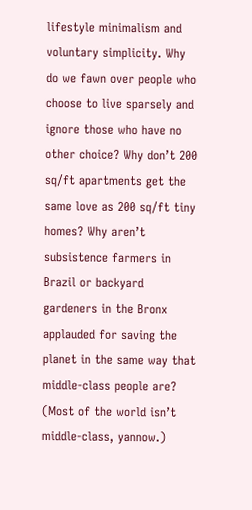lifestyle minimalism and voluntary simplicity. Why do we fawn over people who choose to live sparsely and ignore those who have no other choice? Why don’t 200 sq/ft apartments get the same love as 200 sq/ft tiny homes? Why aren’t subsistence farmers in Brazil or backyard gardeners in the Bronx applauded for saving the planet in the same way that middle-class people are? (Most of the world isn’t middle-class, yannow.)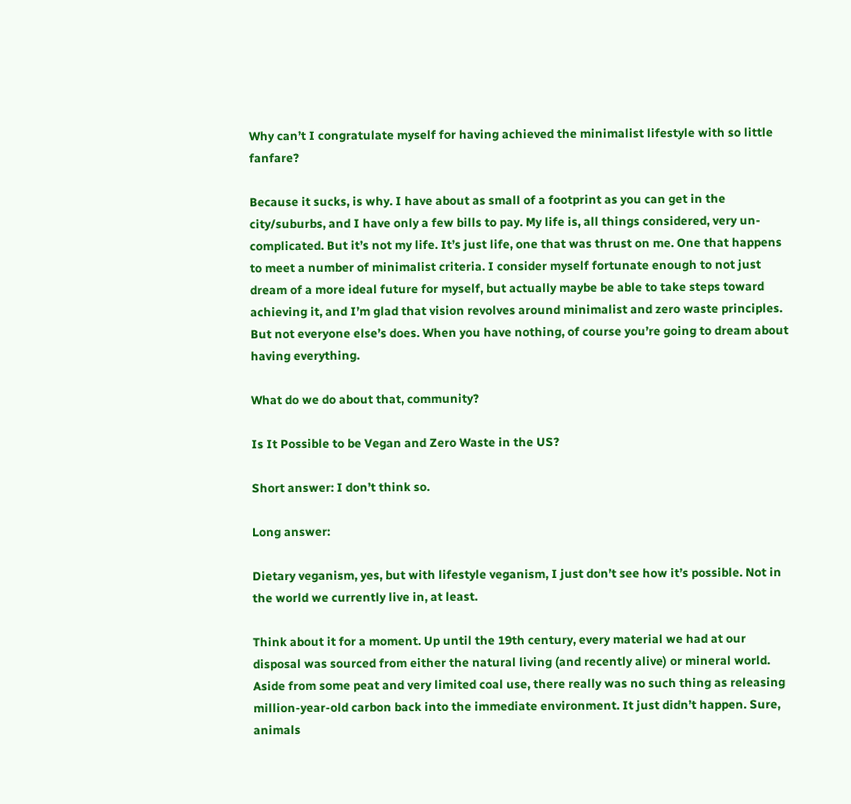Why can’t I congratulate myself for having achieved the minimalist lifestyle with so little fanfare?

Because it sucks, is why. I have about as small of a footprint as you can get in the city/suburbs, and I have only a few bills to pay. My life is, all things considered, very un-complicated. But it’s not my life. It’s just life, one that was thrust on me. One that happens to meet a number of minimalist criteria. I consider myself fortunate enough to not just dream of a more ideal future for myself, but actually maybe be able to take steps toward achieving it, and I’m glad that vision revolves around minimalist and zero waste principles. But not everyone else’s does. When you have nothing, of course you’re going to dream about having everything.

What do we do about that, community?

Is It Possible to be Vegan and Zero Waste in the US?

Short answer: I don’t think so.

Long answer:

Dietary veganism, yes, but with lifestyle veganism, I just don’t see how it’s possible. Not in the world we currently live in, at least.

Think about it for a moment. Up until the 19th century, every material we had at our disposal was sourced from either the natural living (and recently alive) or mineral world. Aside from some peat and very limited coal use, there really was no such thing as releasing million-year-old carbon back into the immediate environment. It just didn’t happen. Sure, animals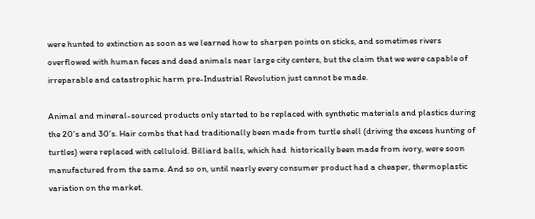were hunted to extinction as soon as we learned how to sharpen points on sticks, and sometimes rivers overflowed with human feces and dead animals near large city centers, but the claim that we were capable of irreparable and catastrophic harm pre-Industrial Revolution just cannot be made.

Animal and mineral-sourced products only started to be replaced with synthetic materials and plastics during the 20’s and 30’s. Hair combs that had traditionally been made from turtle shell (driving the excess hunting of turtles) were replaced with celluloid. Billiard balls, which had  historically been made from ivory, were soon manufactured from the same. And so on, until nearly every consumer product had a cheaper, thermoplastic variation on the market.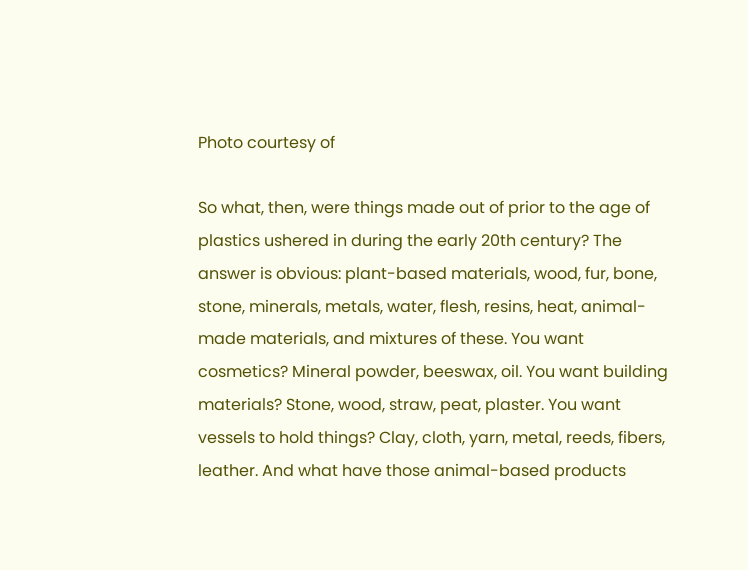Photo courtesy of

So what, then, were things made out of prior to the age of plastics ushered in during the early 20th century? The answer is obvious: plant-based materials, wood, fur, bone, stone, minerals, metals, water, flesh, resins, heat, animal-made materials, and mixtures of these. You want cosmetics? Mineral powder, beeswax, oil. You want building materials? Stone, wood, straw, peat, plaster. You want vessels to hold things? Clay, cloth, yarn, metal, reeds, fibers, leather. And what have those animal-based products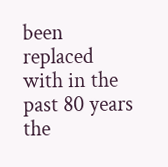been replaced with in the past 80 years the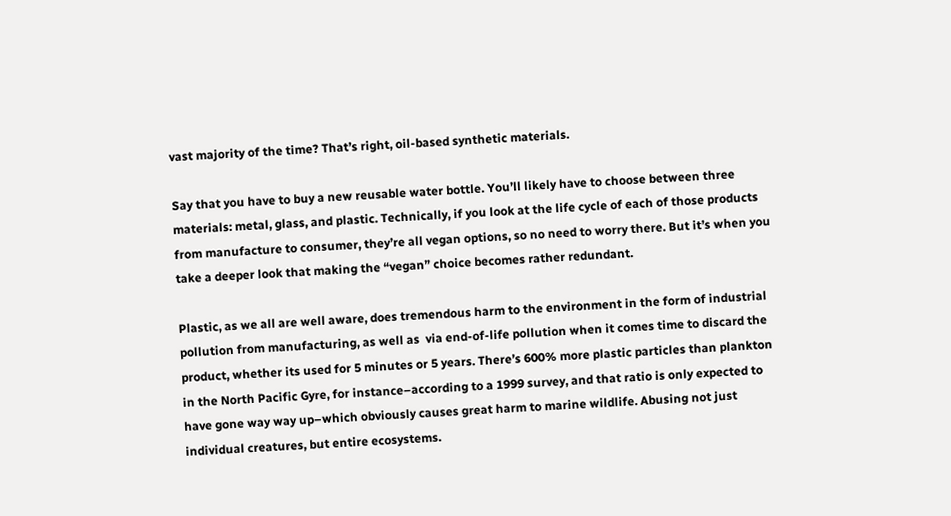vast majority of the time? That’s right, oil-based synthetic materials.

Say that you have to buy a new reusable water bottle. You’ll likely have to choose between three materials: metal, glass, and plastic. Technically, if you look at the life cycle of each of those products from manufacture to consumer, they’re all vegan options, so no need to worry there. But it’s when you take a deeper look that making the “vegan” choice becomes rather redundant.

Plastic, as we all are well aware, does tremendous harm to the environment in the form of industrial pollution from manufacturing, as well as  via end-of-life pollution when it comes time to discard the product, whether its used for 5 minutes or 5 years. There’s 600% more plastic particles than plankton in the North Pacific Gyre, for instance–according to a 1999 survey, and that ratio is only expected to have gone way way up–which obviously causes great harm to marine wildlife. Abusing not just individual creatures, but entire ecosystems.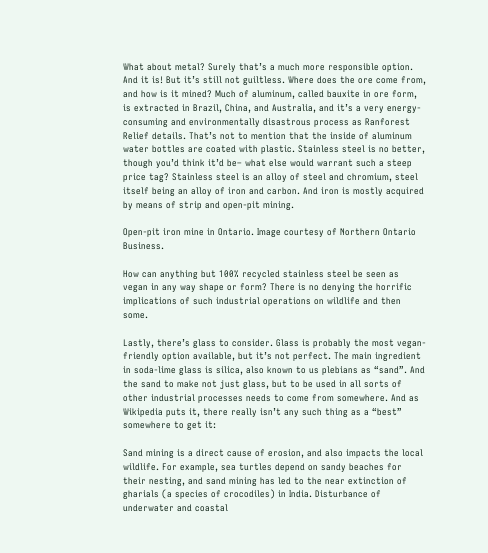What about metal? Surely that’s a much more responsible option. And it is! But it’s still not guiltless. Where does the ore come from, and how is it mined? Much of aluminum, called bauxite in ore form, is extracted in Brazil, China, and Australia, and it’s a very energy-consuming and environmentally disastrous process as Ranforest Relief details. That’s not to mention that the inside of aluminum water bottles are coated with plastic. Stainless steel is no better, though you’d think it’d be– what else would warrant such a steep price tag? Stainless steel is an alloy of steel and chromium, steel itself being an alloy of iron and carbon. And iron is mostly acquired by means of strip and open-pit mining.

Open-pit iron mine in Ontario. Image courtesy of Northern Ontario Business.

How can anything but 100% recycled stainless steel be seen as vegan in any way shape or form? There is no denying the horrific implications of such industrial operations on wildlife and then some.

Lastly, there’s glass to consider. Glass is probably the most vegan-friendly option available, but it’s not perfect. The main ingredient in soda-lime glass is silica, also known to us plebians as “sand”. And the sand to make not just glass, but to be used in all sorts of other industrial processes needs to come from somewhere. And as Wikipedia puts it, there really isn’t any such thing as a “best” somewhere to get it:

Sand mining is a direct cause of erosion, and also impacts the local wildlife. For example, sea turtles depend on sandy beaches for their nesting, and sand mining has led to the near extinction of gharials (a species of crocodiles) in India. Disturbance of underwater and coastal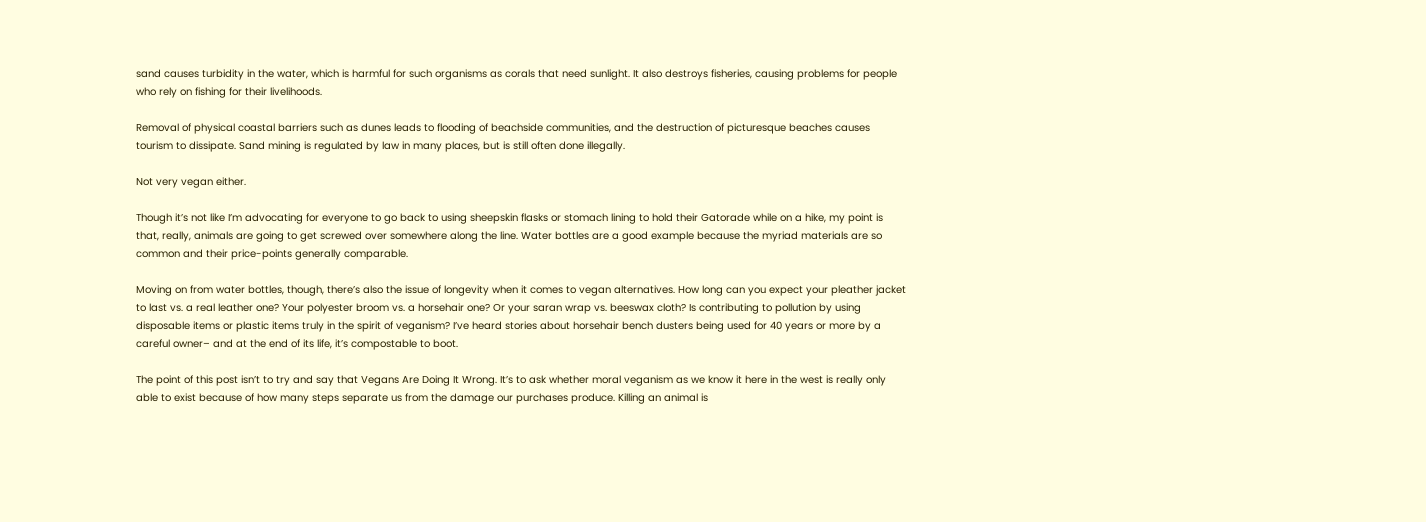sand causes turbidity in the water, which is harmful for such organisms as corals that need sunlight. It also destroys fisheries, causing problems for people who rely on fishing for their livelihoods.

Removal of physical coastal barriers such as dunes leads to flooding of beachside communities, and the destruction of picturesque beaches causes tourism to dissipate. Sand mining is regulated by law in many places, but is still often done illegally.

Not very vegan either.

Though it’s not like I’m advocating for everyone to go back to using sheepskin flasks or stomach lining to hold their Gatorade while on a hike, my point is that, really, animals are going to get screwed over somewhere along the line. Water bottles are a good example because the myriad materials are so common and their price-points generally comparable.

Moving on from water bottles, though, there’s also the issue of longevity when it comes to vegan alternatives. How long can you expect your pleather jacket to last vs. a real leather one? Your polyester broom vs. a horsehair one? Or your saran wrap vs. beeswax cloth? Is contributing to pollution by using disposable items or plastic items truly in the spirit of veganism? I’ve heard stories about horsehair bench dusters being used for 40 years or more by a careful owner– and at the end of its life, it’s compostable to boot.

The point of this post isn’t to try and say that Vegans Are Doing It Wrong. It’s to ask whether moral veganism as we know it here in the west is really only able to exist because of how many steps separate us from the damage our purchases produce. Killing an animal is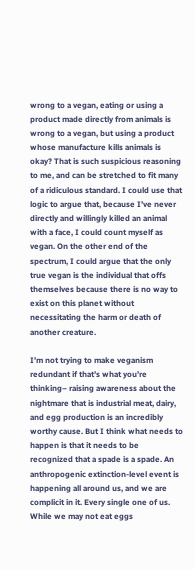wrong to a vegan, eating or using a product made directly from animals is wrong to a vegan, but using a product whose manufacture kills animals is okay? That is such suspicious reasoning to me, and can be stretched to fit many of a ridiculous standard. I could use that logic to argue that, because I’ve never directly and willingly killed an animal with a face, I could count myself as vegan. On the other end of the spectrum, I could argue that the only true vegan is the individual that offs themselves because there is no way to exist on this planet without necessitating the harm or death of another creature.

I’m not trying to make veganism redundant if that’s what you’re thinking– raising awareness about the nightmare that is industrial meat, dairy, and egg production is an incredibly worthy cause. But I think what needs to happen is that it needs to be recognized that a spade is a spade. An anthropogenic extinction-level event is happening all around us, and we are complicit in it. Every single one of us. While we may not eat eggs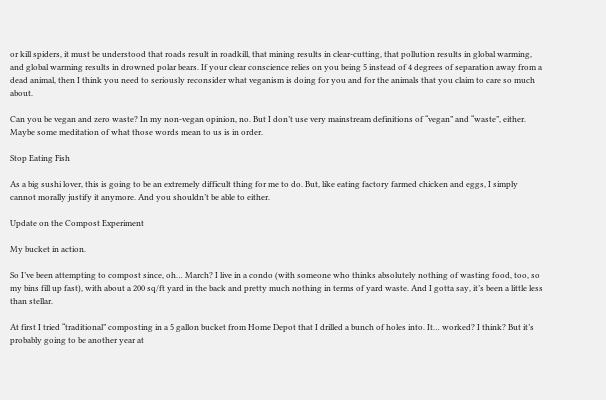or kill spiders, it must be understood that roads result in roadkill, that mining results in clear-cutting, that pollution results in global warming, and global warming results in drowned polar bears. If your clear conscience relies on you being 5 instead of 4 degrees of separation away from a dead animal, then I think you need to seriously reconsider what veganism is doing for you and for the animals that you claim to care so much about.

Can you be vegan and zero waste? In my non-vegan opinion, no. But I don’t use very mainstream definitions of “vegan” and “waste”, either. Maybe some meditation of what those words mean to us is in order.

Stop Eating Fish

As a big sushi lover, this is going to be an extremely difficult thing for me to do. But, like eating factory farmed chicken and eggs, I simply cannot morally justify it anymore. And you shouldn’t be able to either.

Update on the Compost Experiment

My bucket in action.

So I’ve been attempting to compost since, oh… March? I live in a condo (with someone who thinks absolutely nothing of wasting food, too, so my bins fill up fast), with about a 200 sq/ft yard in the back and pretty much nothing in terms of yard waste. And I gotta say, it’s been a little less than stellar.

At first I tried “traditional” composting in a 5 gallon bucket from Home Depot that I drilled a bunch of holes into. It… worked? I think? But it’s probably going to be another year at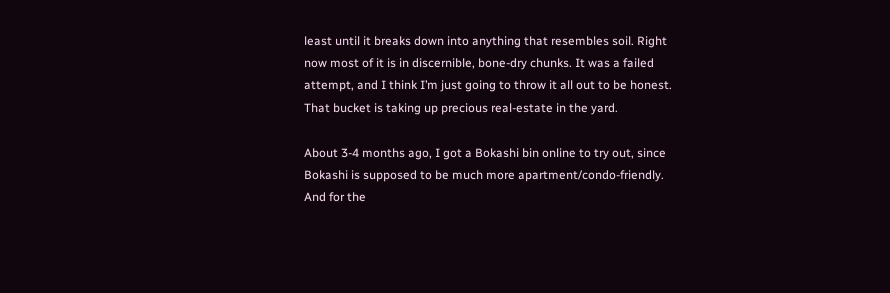least until it breaks down into anything that resembles soil. Right now most of it is in discernible, bone-dry chunks. It was a failed attempt, and I think I’m just going to throw it all out to be honest. That bucket is taking up precious real-estate in the yard.

About 3-4 months ago, I got a Bokashi bin online to try out, since Bokashi is supposed to be much more apartment/condo-friendly. And for the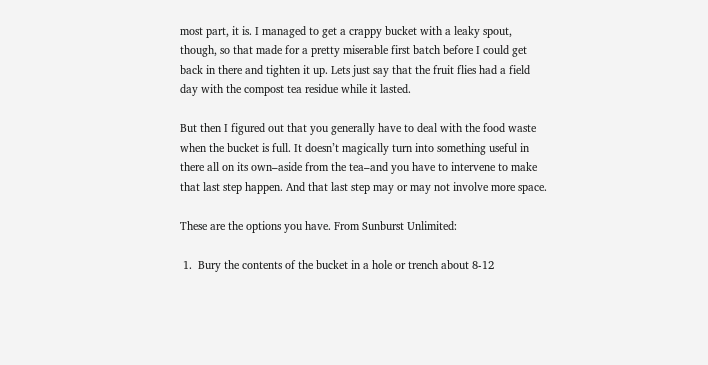most part, it is. I managed to get a crappy bucket with a leaky spout, though, so that made for a pretty miserable first batch before I could get back in there and tighten it up. Lets just say that the fruit flies had a field day with the compost tea residue while it lasted.

But then I figured out that you generally have to deal with the food waste when the bucket is full. It doesn’t magically turn into something useful in there all on its own–aside from the tea–and you have to intervene to make that last step happen. And that last step may or may not involve more space.

These are the options you have. From Sunburst Unlimited:

 1.  Bury the contents of the bucket in a hole or trench about 8-12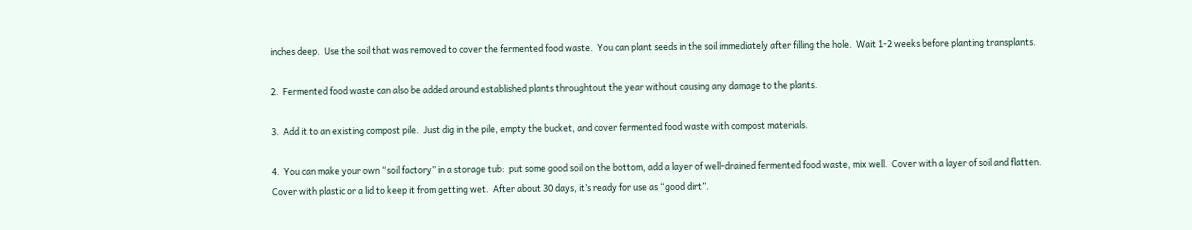inches deep.  Use the soil that was removed to cover the fermented food waste.  You can plant seeds in the soil immediately after filling the hole.  Wait 1-2 weeks before planting transplants.

2.  Fermented food waste can also be added around established plants throughtout the year without causing any damage to the plants.

3.  Add it to an existing compost pile.  Just dig in the pile, empty the bucket, and cover fermented food waste with compost materials.

4.  You can make your own “soil factory” in a storage tub:  put some good soil on the bottom, add a layer of well-drained fermented food waste, mix well.  Cover with a layer of soil and flatten.  Cover with plastic or a lid to keep it from getting wet.  After about 30 days, it’s ready for use as “good dirt”.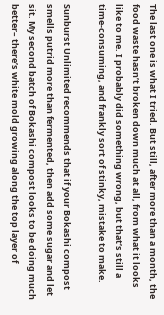The last one is what I tried. But still, after more than a month, the food waste hasn’t broken down much at all, from what it looks like to me. I probably did something wrong, but that’s still a time-consuming, and frankly sort of stinky, mistake to make.

Sunburst Unlimited recommends that if your Bokashi compost smells putrid more than fermented, then add some sugar and let sit. My second batch of Bokashi compost looks to be doing much better– there’s white mold growing along the top layer of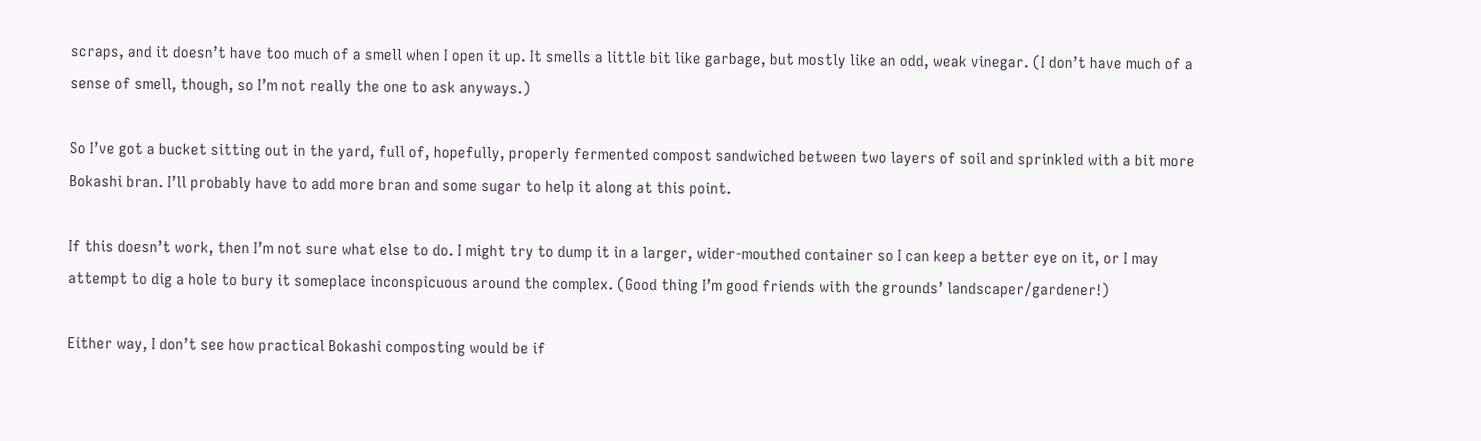scraps, and it doesn’t have too much of a smell when I open it up. It smells a little bit like garbage, but mostly like an odd, weak vinegar. (I don’t have much of a sense of smell, though, so I’m not really the one to ask anyways.)

So I’ve got a bucket sitting out in the yard, full of, hopefully, properly fermented compost sandwiched between two layers of soil and sprinkled with a bit more Bokashi bran. I’ll probably have to add more bran and some sugar to help it along at this point.

If this doesn’t work, then I’m not sure what else to do. I might try to dump it in a larger, wider-mouthed container so I can keep a better eye on it, or I may attempt to dig a hole to bury it someplace inconspicuous around the complex. (Good thing I’m good friends with the grounds’ landscaper/gardener!)

Either way, I don’t see how practical Bokashi composting would be if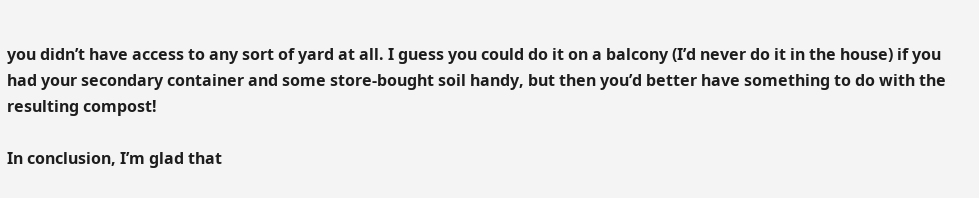you didn’t have access to any sort of yard at all. I guess you could do it on a balcony (I’d never do it in the house) if you had your secondary container and some store-bought soil handy, but then you’d better have something to do with the resulting compost!

In conclusion, I’m glad that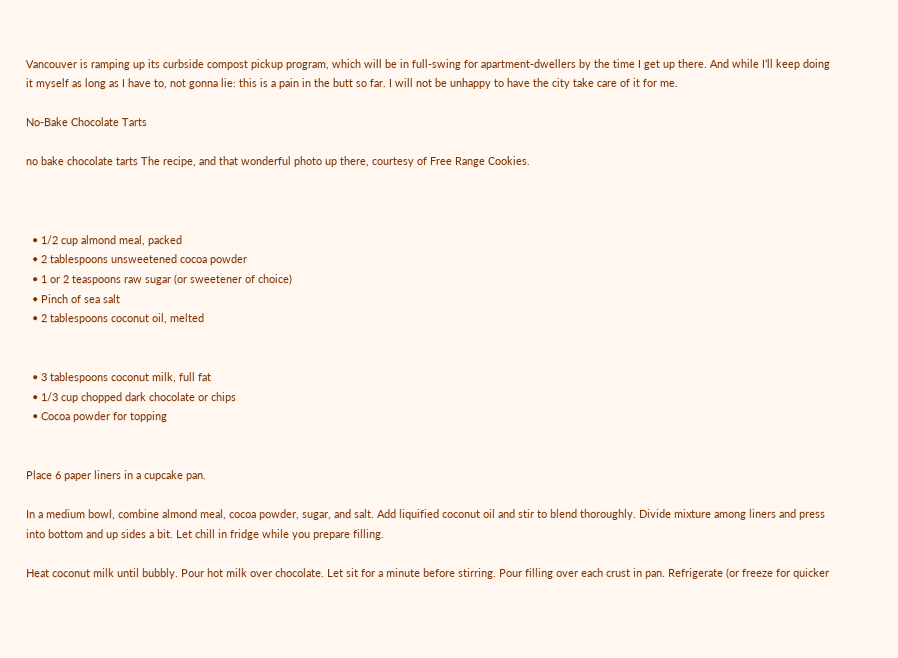Vancouver is ramping up its curbside compost pickup program, which will be in full-swing for apartment-dwellers by the time I get up there. And while I’ll keep doing it myself as long as I have to, not gonna lie: this is a pain in the butt so far. I will not be unhappy to have the city take care of it for me.

No-Bake Chocolate Tarts

no bake chocolate tarts The recipe, and that wonderful photo up there, courtesy of Free Range Cookies.



  • 1/2 cup almond meal, packed
  • 2 tablespoons unsweetened cocoa powder
  • 1 or 2 teaspoons raw sugar (or sweetener of choice)
  • Pinch of sea salt
  • 2 tablespoons coconut oil, melted


  • 3 tablespoons coconut milk, full fat
  • 1/3 cup chopped dark chocolate or chips
  • Cocoa powder for topping


Place 6 paper liners in a cupcake pan.

In a medium bowl, combine almond meal, cocoa powder, sugar, and salt. Add liquified coconut oil and stir to blend thoroughly. Divide mixture among liners and press into bottom and up sides a bit. Let chill in fridge while you prepare filling.

Heat coconut milk until bubbly. Pour hot milk over chocolate. Let sit for a minute before stirring. Pour filling over each crust in pan. Refrigerate (or freeze for quicker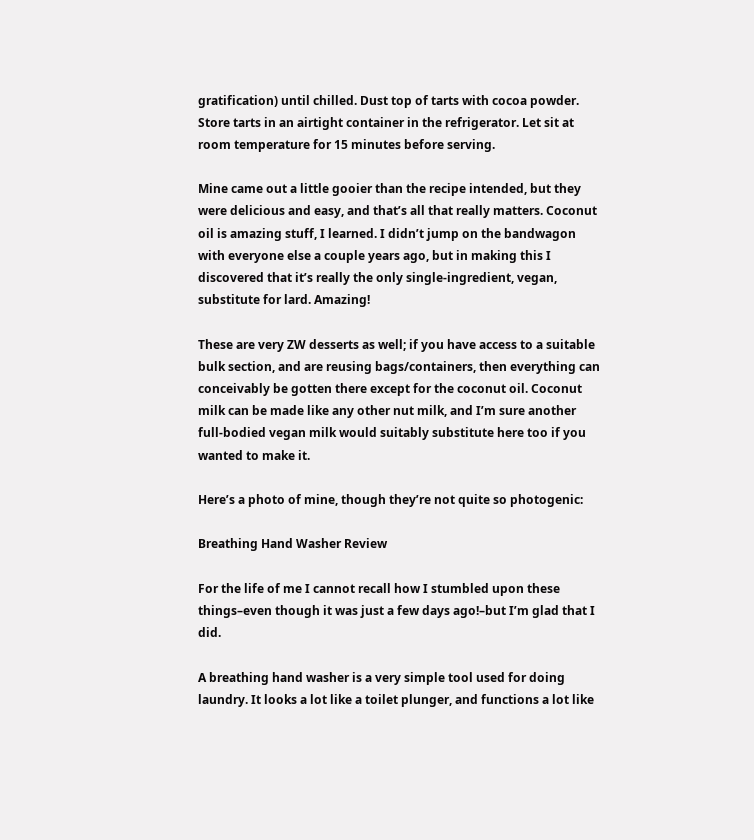gratification) until chilled. Dust top of tarts with cocoa powder. Store tarts in an airtight container in the refrigerator. Let sit at room temperature for 15 minutes before serving.

Mine came out a little gooier than the recipe intended, but they were delicious and easy, and that’s all that really matters. Coconut oil is amazing stuff, I learned. I didn’t jump on the bandwagon with everyone else a couple years ago, but in making this I discovered that it’s really the only single-ingredient, vegan, substitute for lard. Amazing!

These are very ZW desserts as well; if you have access to a suitable bulk section, and are reusing bags/containers, then everything can conceivably be gotten there except for the coconut oil. Coconut milk can be made like any other nut milk, and I’m sure another full-bodied vegan milk would suitably substitute here too if you wanted to make it.

Here’s a photo of mine, though they’re not quite so photogenic:

Breathing Hand Washer Review

For the life of me I cannot recall how I stumbled upon these things–even though it was just a few days ago!–but I’m glad that I did.

A breathing hand washer is a very simple tool used for doing laundry. It looks a lot like a toilet plunger, and functions a lot like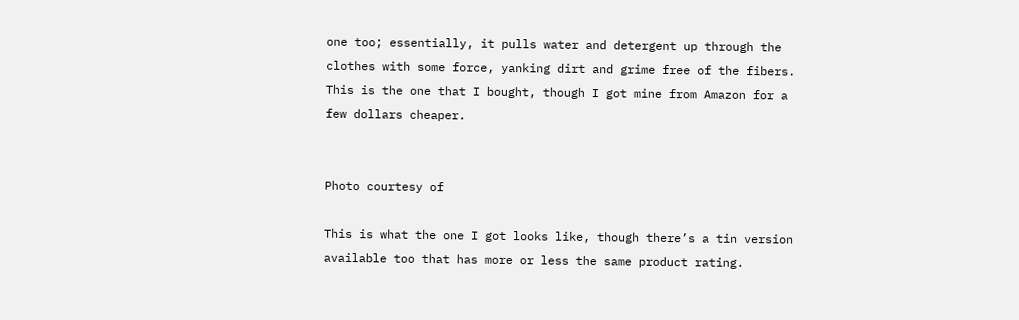one too; essentially, it pulls water and detergent up through the clothes with some force, yanking dirt and grime free of the fibers. This is the one that I bought, though I got mine from Amazon for a few dollars cheaper.


Photo courtesy of

This is what the one I got looks like, though there’s a tin version available too that has more or less the same product rating.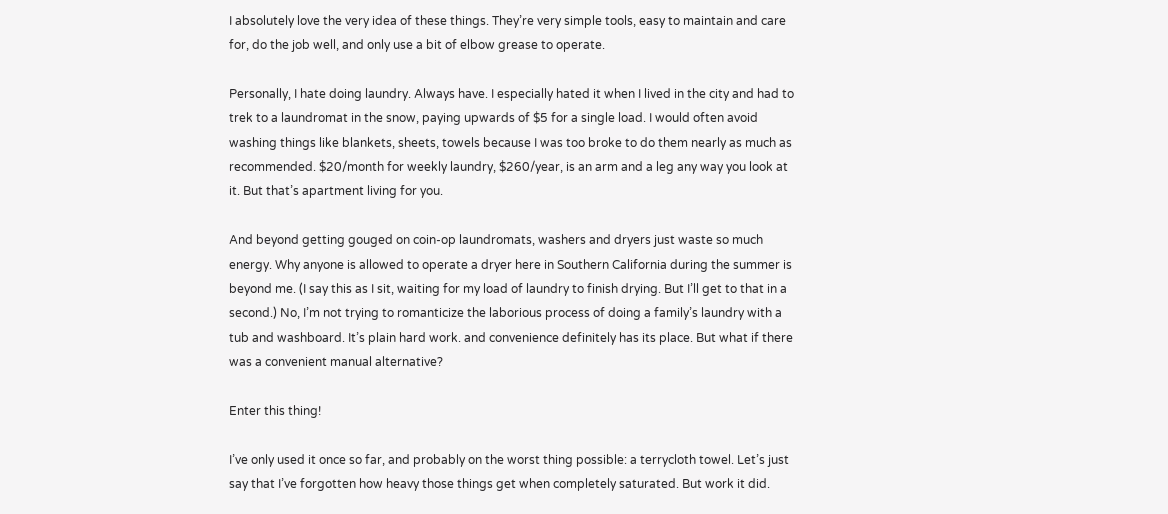I absolutely love the very idea of these things. They’re very simple tools, easy to maintain and care for, do the job well, and only use a bit of elbow grease to operate.

Personally, I hate doing laundry. Always have. I especially hated it when I lived in the city and had to trek to a laundromat in the snow, paying upwards of $5 for a single load. I would often avoid washing things like blankets, sheets, towels because I was too broke to do them nearly as much as recommended. $20/month for weekly laundry, $260/year, is an arm and a leg any way you look at it. But that’s apartment living for you.

And beyond getting gouged on coin-op laundromats, washers and dryers just waste so much energy. Why anyone is allowed to operate a dryer here in Southern California during the summer is beyond me. (I say this as I sit, waiting for my load of laundry to finish drying. But I’ll get to that in a second.) No, I’m not trying to romanticize the laborious process of doing a family’s laundry with a tub and washboard. It’s plain hard work. and convenience definitely has its place. But what if there was a convenient manual alternative?

Enter this thing!

I’ve only used it once so far, and probably on the worst thing possible: a terrycloth towel. Let’s just say that I’ve forgotten how heavy those things get when completely saturated. But work it did.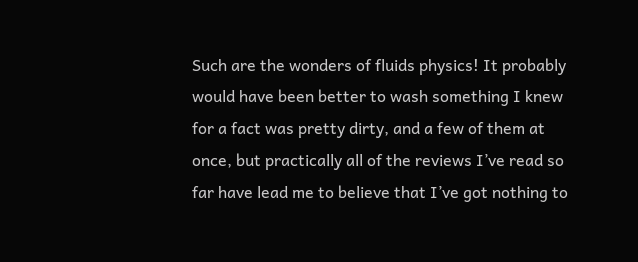Such are the wonders of fluids physics! It probably would have been better to wash something I knew for a fact was pretty dirty, and a few of them at once, but practically all of the reviews I’ve read so far have lead me to believe that I’ve got nothing to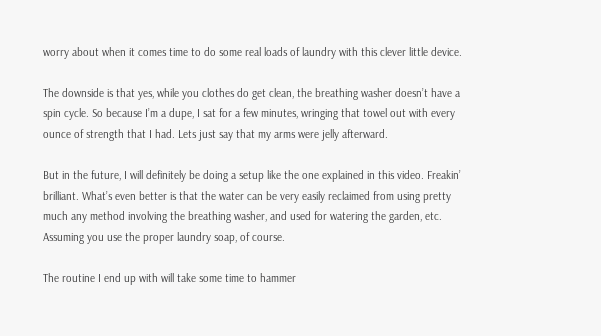worry about when it comes time to do some real loads of laundry with this clever little device.

The downside is that yes, while you clothes do get clean, the breathing washer doesn’t have a spin cycle. So because I’m a dupe, I sat for a few minutes, wringing that towel out with every ounce of strength that I had. Lets just say that my arms were jelly afterward.

But in the future, I will definitely be doing a setup like the one explained in this video. Freakin’ brilliant. What’s even better is that the water can be very easily reclaimed from using pretty much any method involving the breathing washer, and used for watering the garden, etc. Assuming you use the proper laundry soap, of course.

The routine I end up with will take some time to hammer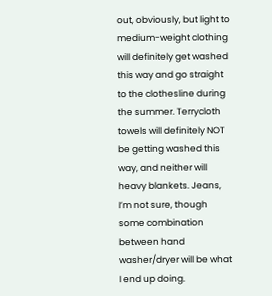out, obviously, but light to medium-weight clothing will definitely get washed this way and go straight to the clothesline during the summer. Terrycloth towels will definitely NOT be getting washed this way, and neither will heavy blankets. Jeans, I’m not sure, though some combination between hand washer/dryer will be what I end up doing.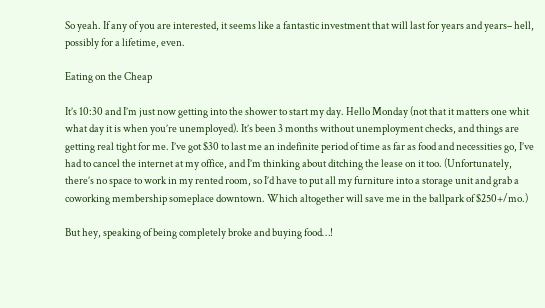So yeah. If any of you are interested, it seems like a fantastic investment that will last for years and years– hell, possibly for a lifetime, even.

Eating on the Cheap

It’s 10:30 and I’m just now getting into the shower to start my day. Hello Monday (not that it matters one whit what day it is when you’re unemployed). It’s been 3 months without unemployment checks, and things are getting real tight for me. I’ve got $30 to last me an indefinite period of time as far as food and necessities go, I’ve had to cancel the internet at my office, and I’m thinking about ditching the lease on it too. (Unfortunately, there’s no space to work in my rented room, so I’d have to put all my furniture into a storage unit and grab a coworking membership someplace downtown. Which altogether will save me in the ballpark of $250+/mo.)

But hey, speaking of being completely broke and buying food…!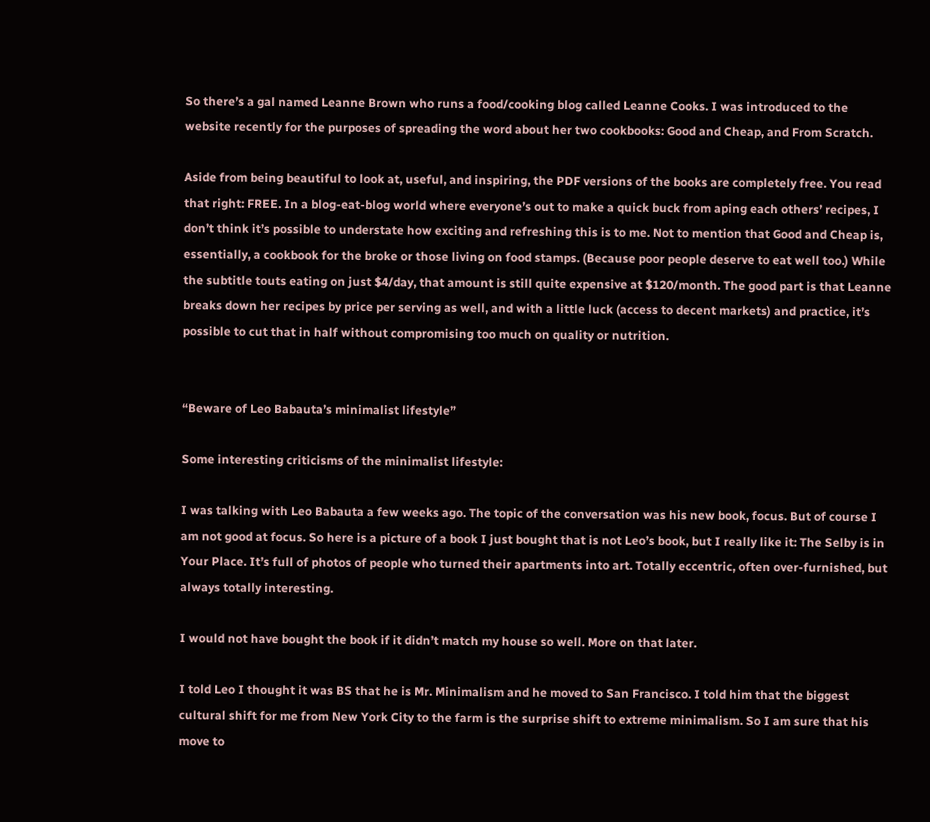So there’s a gal named Leanne Brown who runs a food/cooking blog called Leanne Cooks. I was introduced to the website recently for the purposes of spreading the word about her two cookbooks: Good and Cheap, and From Scratch.

Aside from being beautiful to look at, useful, and inspiring, the PDF versions of the books are completely free. You read that right: FREE. In a blog-eat-blog world where everyone’s out to make a quick buck from aping each others’ recipes, I don’t think it’s possible to understate how exciting and refreshing this is to me. Not to mention that Good and Cheap is, essentially, a cookbook for the broke or those living on food stamps. (Because poor people deserve to eat well too.) While the subtitle touts eating on just $4/day, that amount is still quite expensive at $120/month. The good part is that Leanne breaks down her recipes by price per serving as well, and with a little luck (access to decent markets) and practice, it’s possible to cut that in half without compromising too much on quality or nutrition.


“Beware of Leo Babauta’s minimalist lifestyle”

Some interesting criticisms of the minimalist lifestyle:

I was talking with Leo Babauta a few weeks ago. The topic of the conversation was his new book, focus. But of course I am not good at focus. So here is a picture of a book I just bought that is not Leo’s book, but I really like it: The Selby is in Your Place. It’s full of photos of people who turned their apartments into art. Totally eccentric, often over-furnished, but always totally interesting.

I would not have bought the book if it didn’t match my house so well. More on that later.

I told Leo I thought it was BS that he is Mr. Minimalism and he moved to San Francisco. I told him that the biggest cultural shift for me from New York City to the farm is the surprise shift to extreme minimalism. So I am sure that his move to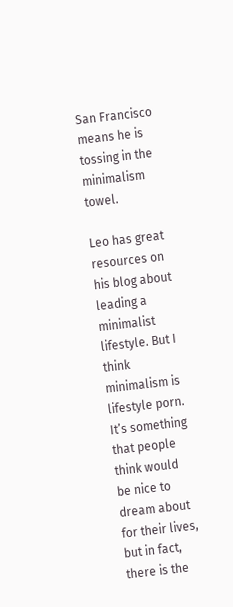San Francisco means he is tossing in the minimalism towel.

Leo has great resources on his blog about leading a minimalist lifestyle. But I think minimalism is lifestyle porn. It’s something that people think would be nice to dream about for their lives, but in fact, there is the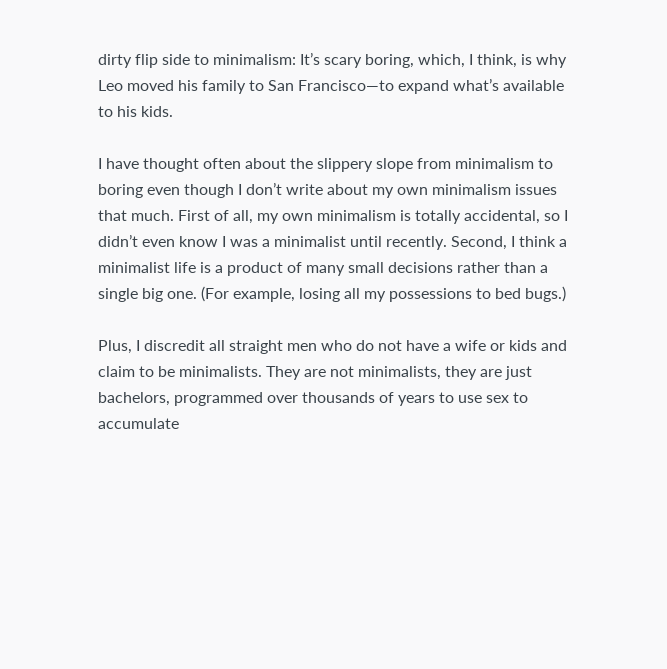dirty flip side to minimalism: It’s scary boring, which, I think, is why Leo moved his family to San Francisco—to expand what’s available to his kids.

I have thought often about the slippery slope from minimalism to boring even though I don’t write about my own minimalism issues that much. First of all, my own minimalism is totally accidental, so I didn’t even know I was a minimalist until recently. Second, I think a minimalist life is a product of many small decisions rather than a single big one. (For example, losing all my possessions to bed bugs.)

Plus, I discredit all straight men who do not have a wife or kids and claim to be minimalists. They are not minimalists, they are just bachelors, programmed over thousands of years to use sex to accumulate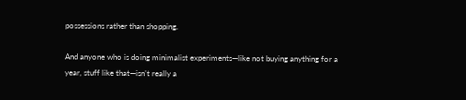possessions rather than shopping.

And anyone who is doing minimalist experiments—like not buying anything for a year, stuff like that—isn’t really a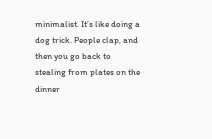minimalist. It’s like doing a dog trick. People clap, and then you go back to stealing from plates on the dinner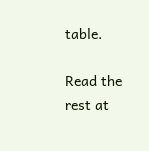table.

Read the rest at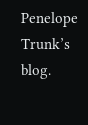Penelope Trunk’s blog.